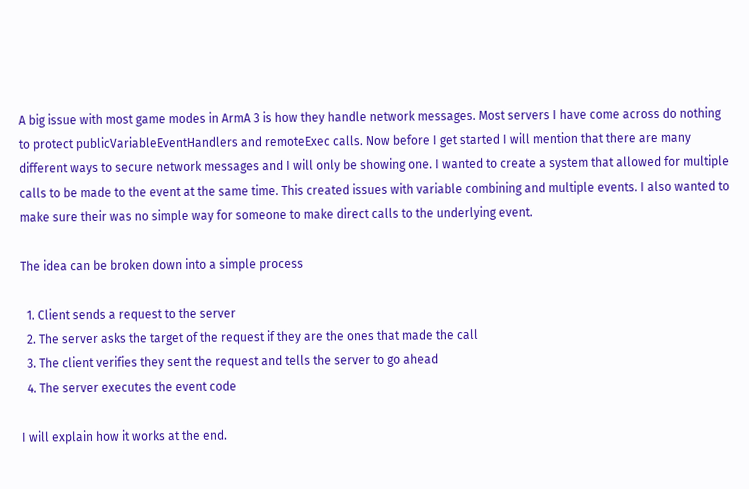A big issue with most game modes in ArmA 3 is how they handle network messages. Most servers I have come across do nothing to protect publicVariableEventHandlers and remoteExec calls. Now before I get started I will mention that there are many different ways to secure network messages and I will only be showing one. I wanted to create a system that allowed for multiple calls to be made to the event at the same time. This created issues with variable combining and multiple events. I also wanted to make sure their was no simple way for someone to make direct calls to the underlying event.

The idea can be broken down into a simple process

  1. Client sends a request to the server
  2. The server asks the target of the request if they are the ones that made the call
  3. The client verifies they sent the request and tells the server to go ahead
  4. The server executes the event code

I will explain how it works at the end.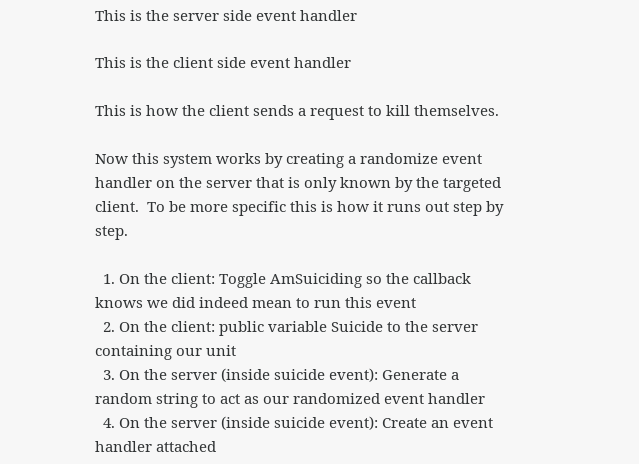This is the server side event handler

This is the client side event handler

This is how the client sends a request to kill themselves.

Now this system works by creating a randomize event handler on the server that is only known by the targeted client.  To be more specific this is how it runs out step by step.

  1. On the client: Toggle AmSuiciding so the callback knows we did indeed mean to run this event
  2. On the client: public variable Suicide to the server containing our unit
  3. On the server (inside suicide event): Generate a random string to act as our randomized event handler
  4. On the server (inside suicide event): Create an event handler attached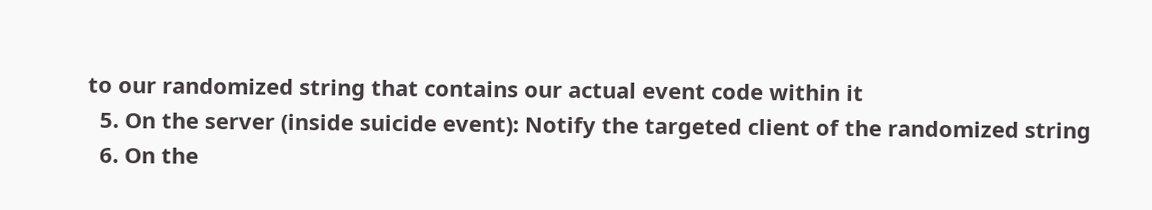to our randomized string that contains our actual event code within it
  5. On the server (inside suicide event): Notify the targeted client of the randomized string
  6. On the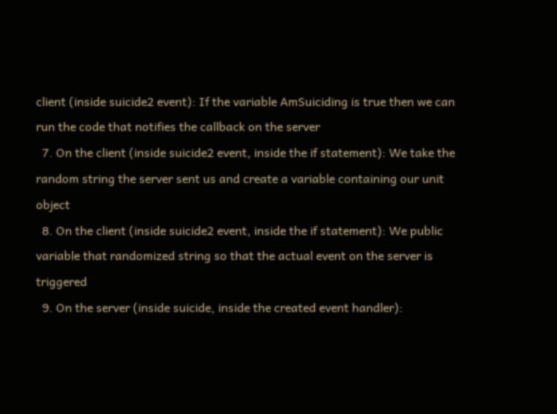client (inside suicide2 event): If the variable AmSuiciding is true then we can run the code that notifies the callback on the server
  7. On the client (inside suicide2 event, inside the if statement): We take the random string the server sent us and create a variable containing our unit object
  8. On the client (inside suicide2 event, inside the if statement): We public variable that randomized string so that the actual event on the server is triggered
  9. On the server (inside suicide, inside the created event handler):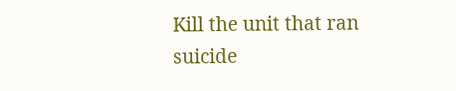Kill the unit that ran suicide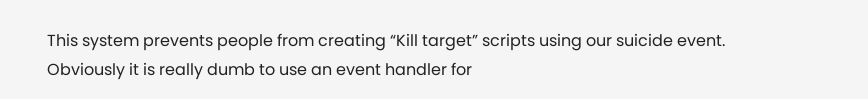This system prevents people from creating “Kill target” scripts using our suicide event. Obviously it is really dumb to use an event handler for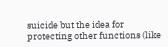suicide but the idea for protecting other functions (like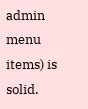admin menu items) is solid.